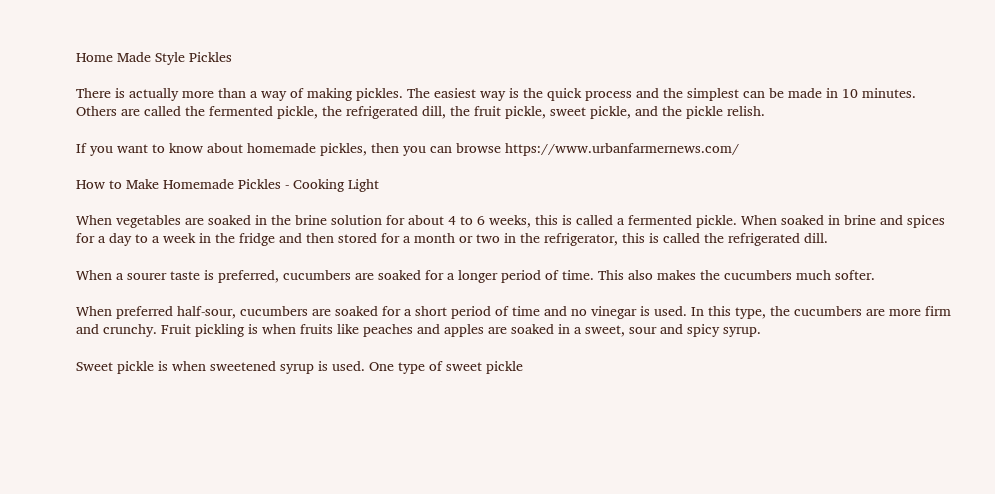Home Made Style Pickles

There is actually more than a way of making pickles. The easiest way is the quick process and the simplest can be made in 10 minutes. Others are called the fermented pickle, the refrigerated dill, the fruit pickle, sweet pickle, and the pickle relish.

If you want to know about homemade pickles, then you can browse https://www.urbanfarmernews.com/

How to Make Homemade Pickles - Cooking Light

When vegetables are soaked in the brine solution for about 4 to 6 weeks, this is called a fermented pickle. When soaked in brine and spices for a day to a week in the fridge and then stored for a month or two in the refrigerator, this is called the refrigerated dill.

When a sourer taste is preferred, cucumbers are soaked for a longer period of time. This also makes the cucumbers much softer.

When preferred half-sour, cucumbers are soaked for a short period of time and no vinegar is used. In this type, the cucumbers are more firm and crunchy. Fruit pickling is when fruits like peaches and apples are soaked in a sweet, sour and spicy syrup.

Sweet pickle is when sweetened syrup is used. One type of sweet pickle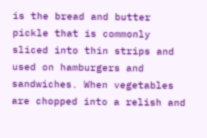is the bread and butter pickle that is commonly sliced into thin strips and used on hamburgers and sandwiches. When vegetables are chopped into a relish and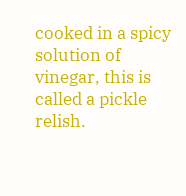cooked in a spicy solution of vinegar, this is called a pickle relish.